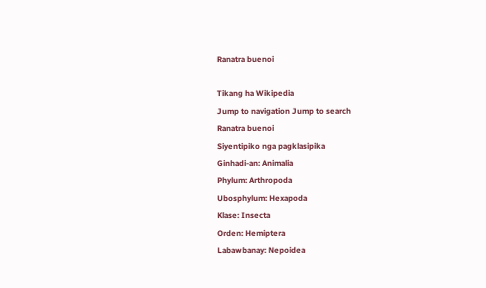Ranatra buenoi

Tikang ha Wikipedia
Jump to navigation Jump to search
Ranatra buenoi
Siyentipiko nga pagklasipika
Ginhadi-an: Animalia
Phylum: Arthropoda
Ubosphylum: Hexapoda
Klase: Insecta
Orden: Hemiptera
Labawbanay: Nepoidea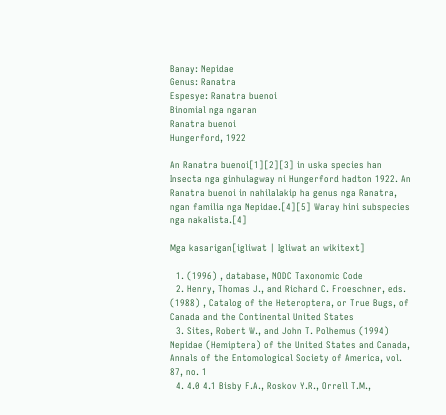Banay: Nepidae
Genus: Ranatra
Espesye: Ranatra buenoi
Binomial nga ngaran
Ranatra buenoi
Hungerford, 1922

An Ranatra buenoi[1][2][3] in uska species han Insecta nga ginhulagway ni Hungerford hadton 1922. An Ranatra buenoi in nahilalakip ha genus nga Ranatra, ngan familia nga Nepidae.[4][5] Waray hini subspecies nga nakalista.[4]

Mga kasarigan[igliwat | Igliwat an wikitext]

  1. (1996) , database, NODC Taxonomic Code
  2. Henry, Thomas J., and Richard C. Froeschner, eds. (1988) , Catalog of the Heteroptera, or True Bugs, of Canada and the Continental United States
  3. Sites, Robert W., and John T. Polhemus (1994) Nepidae (Hemiptera) of the United States and Canada, Annals of the Entomological Society of America, vol. 87, no. 1
  4. 4.0 4.1 Bisby F.A., Roskov Y.R., Orrell T.M.,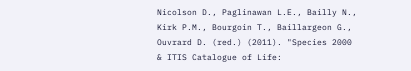Nicolson D., Paglinawan L.E., Bailly N., Kirk P.M., Bourgoin T., Baillargeon G., Ouvrard D. (red.) (2011). "Species 2000 & ITIS Catalogue of Life: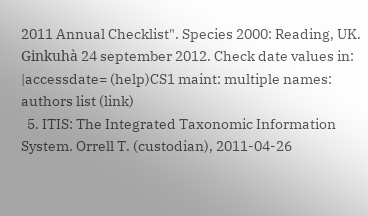2011 Annual Checklist". Species 2000: Reading, UK. Ginkuhà 24 september 2012. Check date values in: |accessdate= (help)CS1 maint: multiple names: authors list (link)
  5. ITIS: The Integrated Taxonomic Information System. Orrell T. (custodian), 2011-04-26